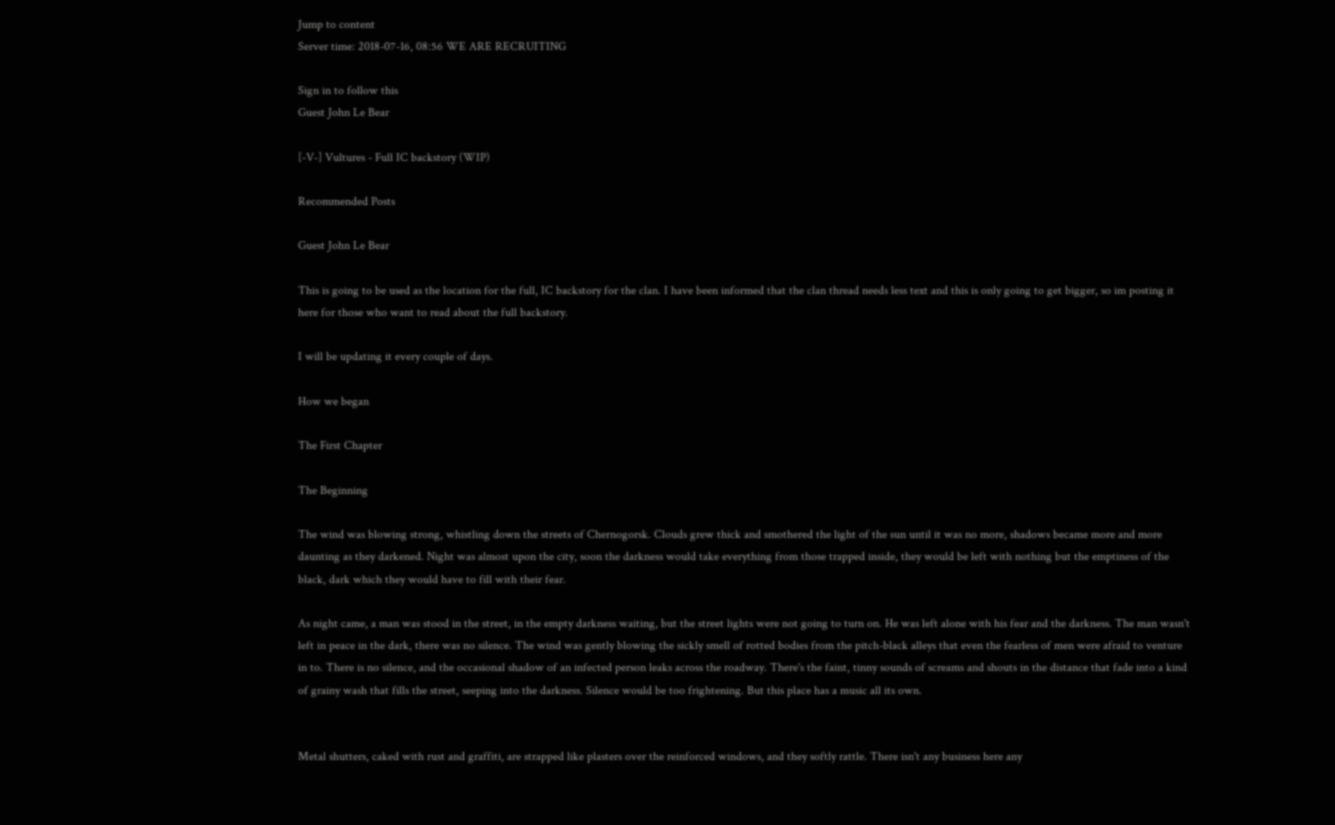Jump to content
Server time: 2018-07-16, 08:56 WE ARE RECRUITING

Sign in to follow this
Guest John Le Bear

[-V-] Vultures - Full IC backstory (WIP)

Recommended Posts

Guest John Le Bear

This is going to be used as the location for the full, IC backstory for the clan. I have been informed that the clan thread needs less text and this is only going to get bigger, so im posting it here for those who want to read about the full backstory.

I will be updating it every couple of days.

How we began

The First Chapter

The Beginning

The wind was blowing strong, whistling down the streets of Chernogorsk. Clouds grew thick and smothered the light of the sun until it was no more, shadows became more and more daunting as they darkened. Night was almost upon the city, soon the darkness would take everything from those trapped inside, they would be left with nothing but the emptiness of the black, dark which they would have to fill with their fear.

As night came, a man was stood in the street, in the empty darkness waiting, but the street lights were not going to turn on. He was left alone with his fear and the darkness. The man wasn't left in peace in the dark, there was no silence. The wind was gently blowing the sickly smell of rotted bodies from the pitch-black alleys that even the fearless of men were afraid to venture in to. There is no silence, and the occasional shadow of an infected person leaks across the roadway. There's the faint, tinny sounds of screams and shouts in the distance that fade into a kind of grainy wash that fills the street, seeping into the darkness. Silence would be too frightening. But this place has a music all its own.


Metal shutters, caked with rust and graffiti, are strapped like plasters over the reinforced windows, and they softly rattle. There isn't any business here any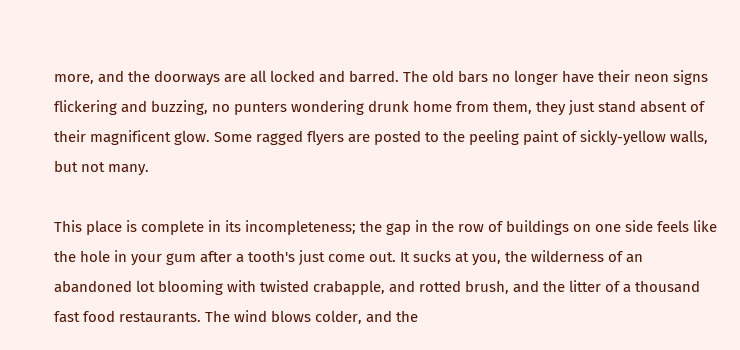more, and the doorways are all locked and barred. The old bars no longer have their neon signs flickering and buzzing, no punters wondering drunk home from them, they just stand absent of their magnificent glow. Some ragged flyers are posted to the peeling paint of sickly-yellow walls, but not many.

This place is complete in its incompleteness; the gap in the row of buildings on one side feels like the hole in your gum after a tooth's just come out. It sucks at you, the wilderness of an abandoned lot blooming with twisted crabapple, and rotted brush, and the litter of a thousand fast food restaurants. The wind blows colder, and the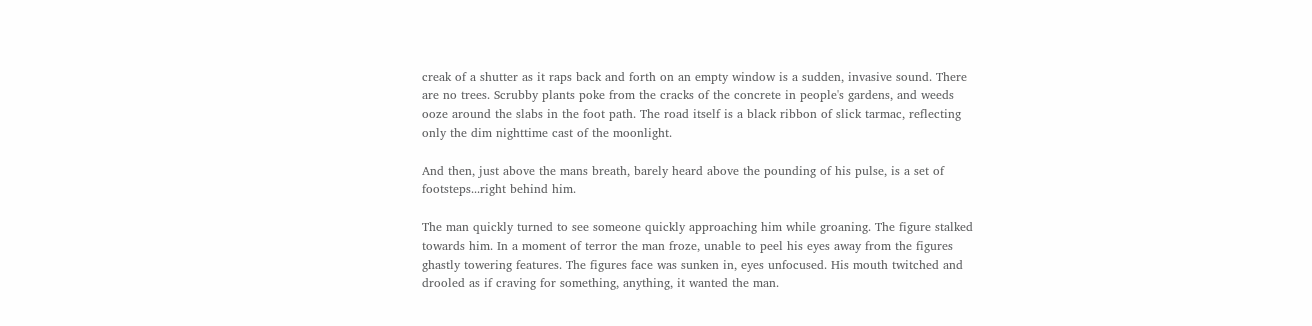creak of a shutter as it raps back and forth on an empty window is a sudden, invasive sound. There are no trees. Scrubby plants poke from the cracks of the concrete in people's gardens, and weeds ooze around the slabs in the foot path. The road itself is a black ribbon of slick tarmac, reflecting only the dim nighttime cast of the moonlight.

And then, just above the mans breath, barely heard above the pounding of his pulse, is a set of footsteps...right behind him.

The man quickly turned to see someone quickly approaching him while groaning. The figure stalked towards him. In a moment of terror the man froze, unable to peel his eyes away from the figures ghastly towering features. The figures face was sunken in, eyes unfocused. His mouth twitched and drooled as if craving for something, anything, it wanted the man.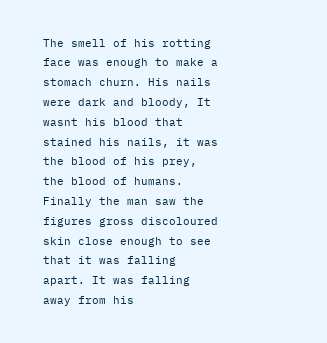The smell of his rotting face was enough to make a stomach churn. His nails were dark and bloody, It wasnt his blood that stained his nails, it was the blood of his prey, the blood of humans. Finally the man saw the figures gross discoloured skin close enough to see that it was falling apart. It was falling away from his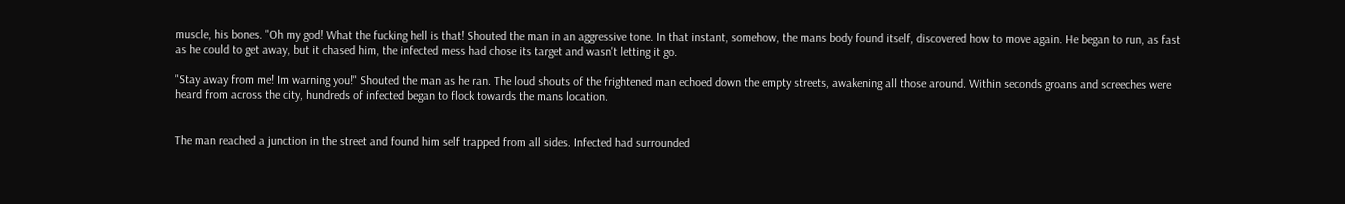muscle, his bones. "Oh my god! What the fucking hell is that! Shouted the man in an aggressive tone. In that instant, somehow, the mans body found itself, discovered how to move again. He began to run, as fast as he could to get away, but it chased him, the infected mess had chose its target and wasn't letting it go.

"Stay away from me! Im warning you!" Shouted the man as he ran. The loud shouts of the frightened man echoed down the empty streets, awakening all those around. Within seconds groans and screeches were heard from across the city, hundreds of infected began to flock towards the mans location.


The man reached a junction in the street and found him self trapped from all sides. Infected had surrounded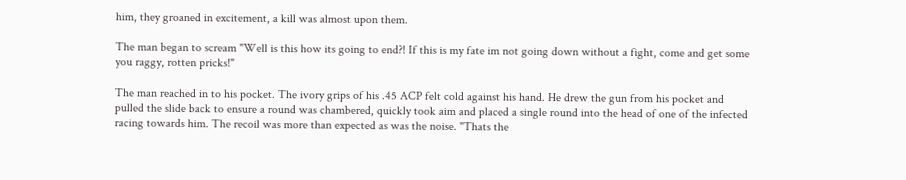him, they groaned in excitement, a kill was almost upon them.

The man began to scream "Well is this how its going to end?! If this is my fate im not going down without a fight, come and get some you raggy, rotten pricks!"

The man reached in to his pocket. The ivory grips of his .45 ACP felt cold against his hand. He drew the gun from his pocket and pulled the slide back to ensure a round was chambered, quickly took aim and placed a single round into the head of one of the infected racing towards him. The recoil was more than expected as was the noise. "Thats the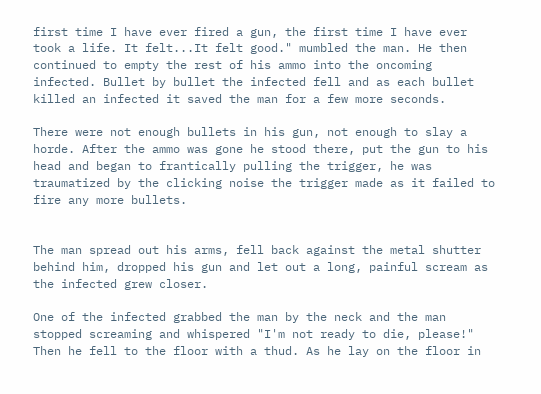first time I have ever fired a gun, the first time I have ever took a life. It felt...It felt good." mumbled the man. He then continued to empty the rest of his ammo into the oncoming infected. Bullet by bullet the infected fell and as each bullet killed an infected it saved the man for a few more seconds.

There were not enough bullets in his gun, not enough to slay a horde. After the ammo was gone he stood there, put the gun to his head and began to frantically pulling the trigger, he was traumatized by the clicking noise the trigger made as it failed to fire any more bullets.


The man spread out his arms, fell back against the metal shutter behind him, dropped his gun and let out a long, painful scream as the infected grew closer.

One of the infected grabbed the man by the neck and the man stopped screaming and whispered "I'm not ready to die, please!" Then he fell to the floor with a thud. As he lay on the floor in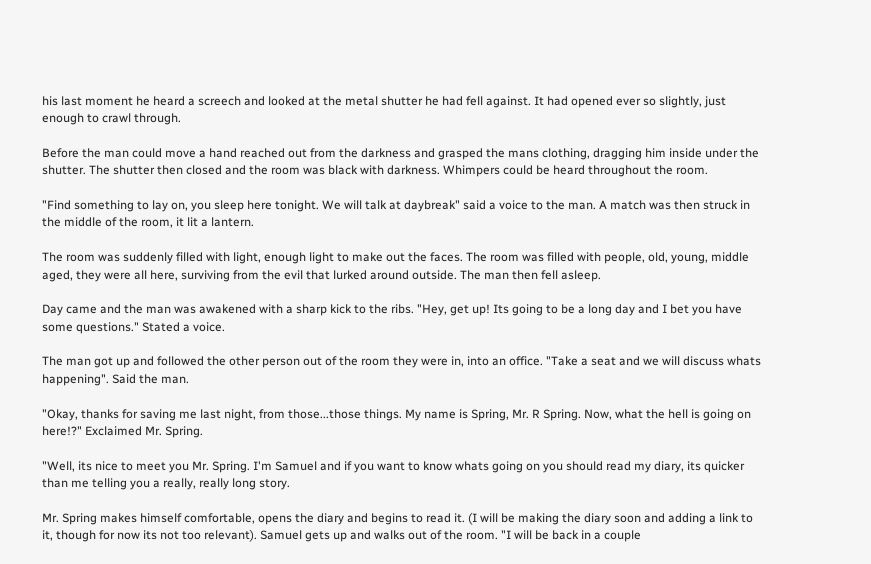his last moment he heard a screech and looked at the metal shutter he had fell against. It had opened ever so slightly, just enough to crawl through.

Before the man could move a hand reached out from the darkness and grasped the mans clothing, dragging him inside under the shutter. The shutter then closed and the room was black with darkness. Whimpers could be heard throughout the room.

"Find something to lay on, you sleep here tonight. We will talk at daybreak" said a voice to the man. A match was then struck in the middle of the room, it lit a lantern.

The room was suddenly filled with light, enough light to make out the faces. The room was filled with people, old, young, middle aged, they were all here, surviving from the evil that lurked around outside. The man then fell asleep.

Day came and the man was awakened with a sharp kick to the ribs. "Hey, get up! Its going to be a long day and I bet you have some questions." Stated a voice.

The man got up and followed the other person out of the room they were in, into an office. "Take a seat and we will discuss whats happening". Said the man.

"Okay, thanks for saving me last night, from those...those things. My name is Spring, Mr. R Spring. Now, what the hell is going on here!?" Exclaimed Mr. Spring.

"Well, its nice to meet you Mr. Spring. I'm Samuel and if you want to know whats going on you should read my diary, its quicker than me telling you a really, really long story.

Mr. Spring makes himself comfortable, opens the diary and begins to read it. (I will be making the diary soon and adding a link to it, though for now its not too relevant). Samuel gets up and walks out of the room. "I will be back in a couple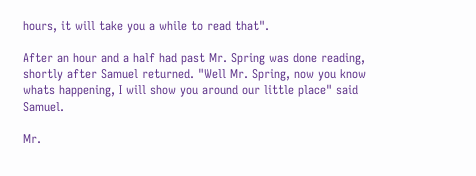hours, it will take you a while to read that".

After an hour and a half had past Mr. Spring was done reading, shortly after Samuel returned. "Well Mr. Spring, now you know whats happening, I will show you around our little place" said Samuel.

Mr.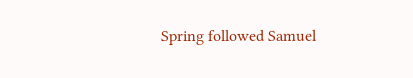Spring followed Samuel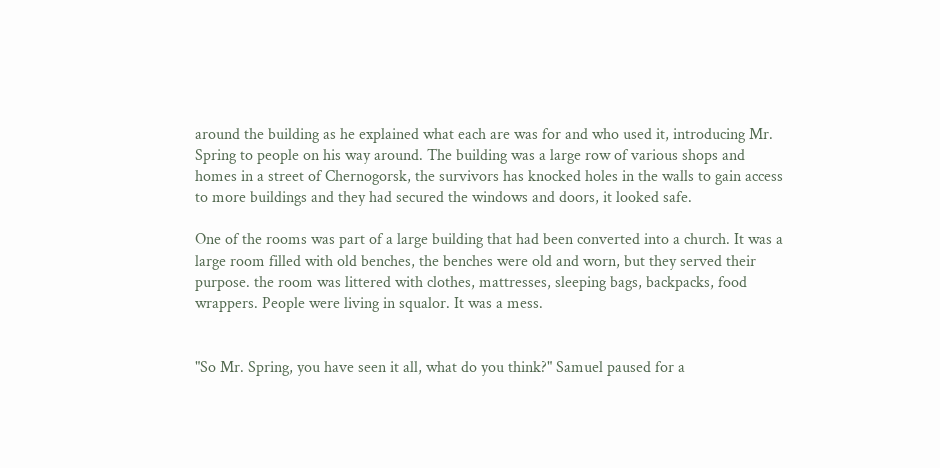around the building as he explained what each are was for and who used it, introducing Mr. Spring to people on his way around. The building was a large row of various shops and homes in a street of Chernogorsk, the survivors has knocked holes in the walls to gain access to more buildings and they had secured the windows and doors, it looked safe.

One of the rooms was part of a large building that had been converted into a church. It was a large room filled with old benches, the benches were old and worn, but they served their purpose. the room was littered with clothes, mattresses, sleeping bags, backpacks, food wrappers. People were living in squalor. It was a mess.


"So Mr. Spring, you have seen it all, what do you think?" Samuel paused for a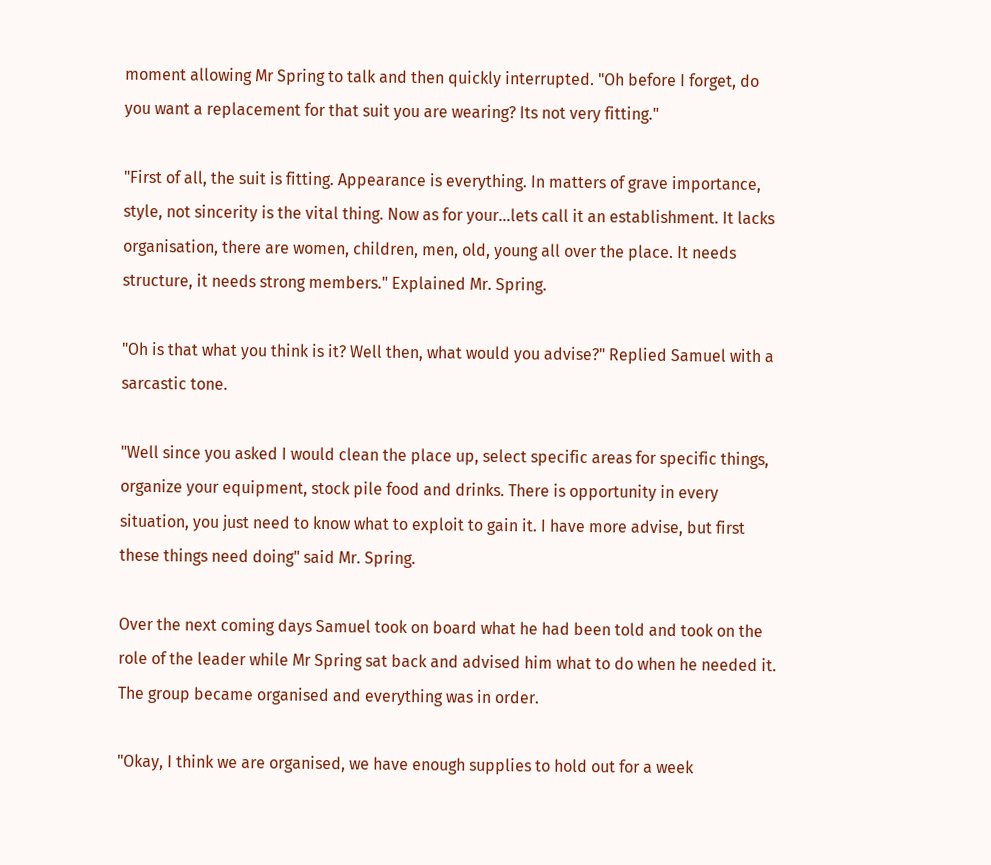moment allowing Mr Spring to talk and then quickly interrupted. "Oh before I forget, do you want a replacement for that suit you are wearing? Its not very fitting."

"First of all, the suit is fitting. Appearance is everything. In matters of grave importance, style, not sincerity is the vital thing. Now as for your...lets call it an establishment. It lacks organisation, there are women, children, men, old, young all over the place. It needs structure, it needs strong members." Explained Mr. Spring.

"Oh is that what you think is it? Well then, what would you advise?" Replied Samuel with a sarcastic tone.

"Well since you asked I would clean the place up, select specific areas for specific things, organize your equipment, stock pile food and drinks. There is opportunity in every situation, you just need to know what to exploit to gain it. I have more advise, but first these things need doing" said Mr. Spring.

Over the next coming days Samuel took on board what he had been told and took on the role of the leader while Mr Spring sat back and advised him what to do when he needed it. The group became organised and everything was in order.

"Okay, I think we are organised, we have enough supplies to hold out for a week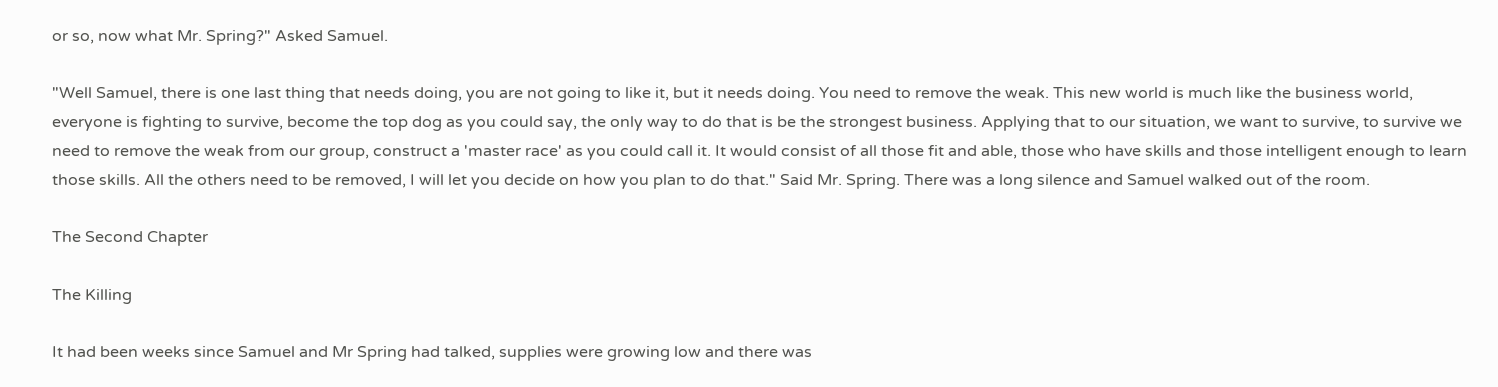or so, now what Mr. Spring?" Asked Samuel.

"Well Samuel, there is one last thing that needs doing, you are not going to like it, but it needs doing. You need to remove the weak. This new world is much like the business world, everyone is fighting to survive, become the top dog as you could say, the only way to do that is be the strongest business. Applying that to our situation, we want to survive, to survive we need to remove the weak from our group, construct a 'master race' as you could call it. It would consist of all those fit and able, those who have skills and those intelligent enough to learn those skills. All the others need to be removed, I will let you decide on how you plan to do that." Said Mr. Spring. There was a long silence and Samuel walked out of the room.

The Second Chapter

The Killing

It had been weeks since Samuel and Mr Spring had talked, supplies were growing low and there was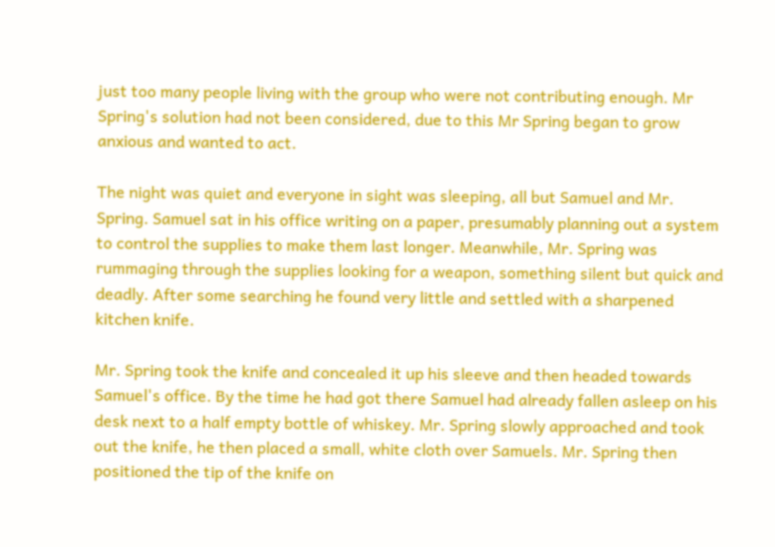just too many people living with the group who were not contributing enough. Mr Spring's solution had not been considered, due to this Mr Spring began to grow anxious and wanted to act.

The night was quiet and everyone in sight was sleeping, all but Samuel and Mr. Spring. Samuel sat in his office writing on a paper, presumably planning out a system to control the supplies to make them last longer. Meanwhile, Mr. Spring was rummaging through the supplies looking for a weapon, something silent but quick and deadly. After some searching he found very little and settled with a sharpened kitchen knife.

Mr. Spring took the knife and concealed it up his sleeve and then headed towards Samuel's office. By the time he had got there Samuel had already fallen asleep on his desk next to a half empty bottle of whiskey. Mr. Spring slowly approached and took out the knife, he then placed a small, white cloth over Samuels. Mr. Spring then positioned the tip of the knife on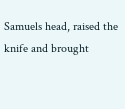Samuels head, raised the knife and brought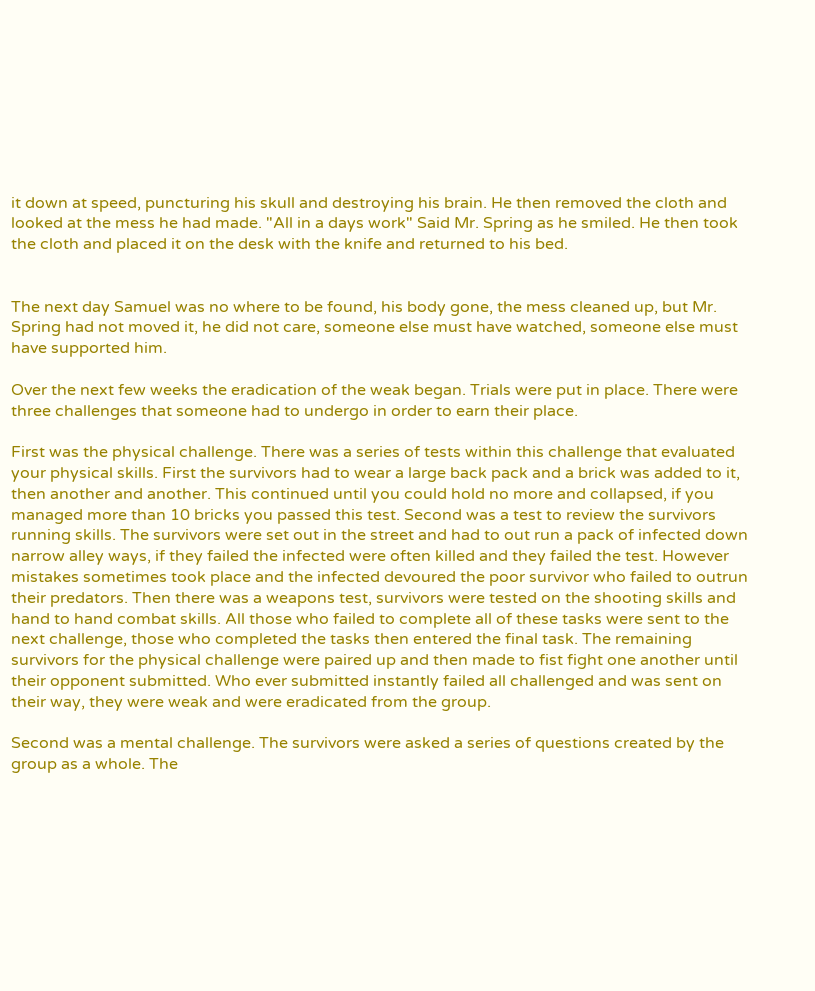it down at speed, puncturing his skull and destroying his brain. He then removed the cloth and looked at the mess he had made. "All in a days work" Said Mr. Spring as he smiled. He then took the cloth and placed it on the desk with the knife and returned to his bed.


The next day Samuel was no where to be found, his body gone, the mess cleaned up, but Mr. Spring had not moved it, he did not care, someone else must have watched, someone else must have supported him.

Over the next few weeks the eradication of the weak began. Trials were put in place. There were three challenges that someone had to undergo in order to earn their place.

First was the physical challenge. There was a series of tests within this challenge that evaluated your physical skills. First the survivors had to wear a large back pack and a brick was added to it, then another and another. This continued until you could hold no more and collapsed, if you managed more than 10 bricks you passed this test. Second was a test to review the survivors running skills. The survivors were set out in the street and had to out run a pack of infected down narrow alley ways, if they failed the infected were often killed and they failed the test. However mistakes sometimes took place and the infected devoured the poor survivor who failed to outrun their predators. Then there was a weapons test, survivors were tested on the shooting skills and hand to hand combat skills. All those who failed to complete all of these tasks were sent to the next challenge, those who completed the tasks then entered the final task. The remaining survivors for the physical challenge were paired up and then made to fist fight one another until their opponent submitted. Who ever submitted instantly failed all challenged and was sent on their way, they were weak and were eradicated from the group.

Second was a mental challenge. The survivors were asked a series of questions created by the group as a whole. The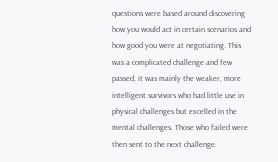questions were based around discovering how you would act in certain scenarios and how good you were at negotiating. This was a complicated challenge and few passed, it was mainly the weaker, more intelligent survivors who had little use in physical challenges but excelled in the mental challenges. Those who failed were then sent to the next challenge.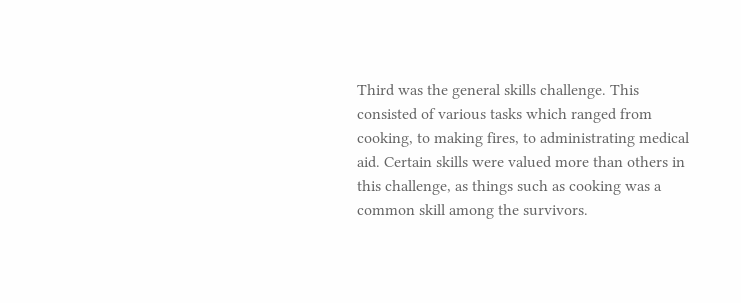Third was the general skills challenge. This consisted of various tasks which ranged from cooking, to making fires, to administrating medical aid. Certain skills were valued more than others in this challenge, as things such as cooking was a common skill among the survivors.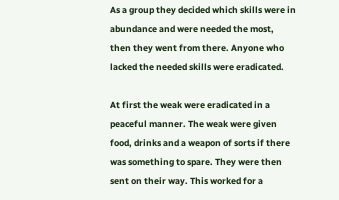As a group they decided which skills were in abundance and were needed the most, then they went from there. Anyone who lacked the needed skills were eradicated.

At first the weak were eradicated in a peaceful manner. The weak were given food, drinks and a weapon of sorts if there was something to spare. They were then sent on their way. This worked for a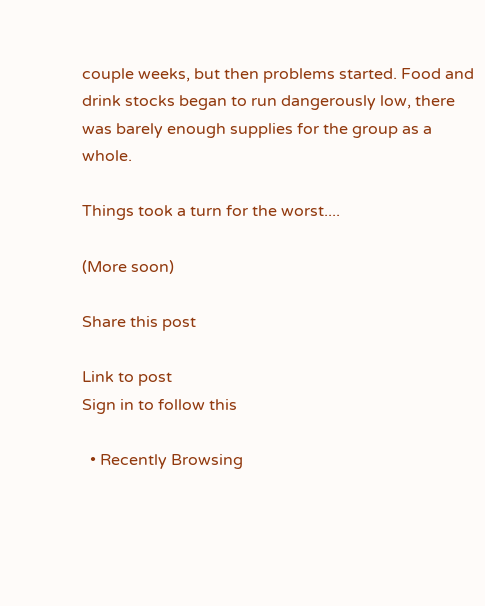couple weeks, but then problems started. Food and drink stocks began to run dangerously low, there was barely enough supplies for the group as a whole.

Things took a turn for the worst....

(More soon)

Share this post

Link to post
Sign in to follow this

  • Recently Browsing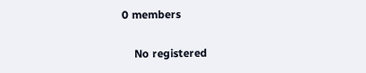0 members

    No registered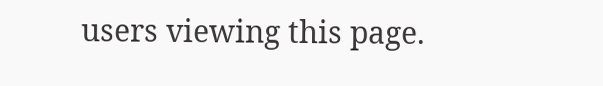users viewing this page.